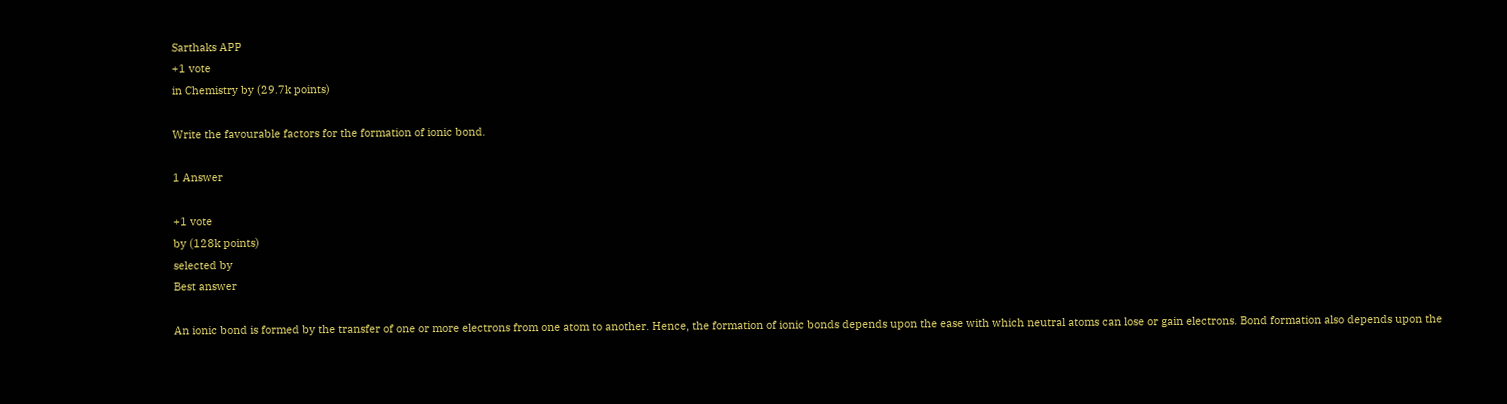Sarthaks APP
+1 vote
in Chemistry by (29.7k points)

Write the favourable factors for the formation of ionic bond.

1 Answer

+1 vote
by (128k points)
selected by
Best answer

An ionic bond is formed by the transfer of one or more electrons from one atom to another. Hence, the formation of ionic bonds depends upon the ease with which neutral atoms can lose or gain electrons. Bond formation also depends upon the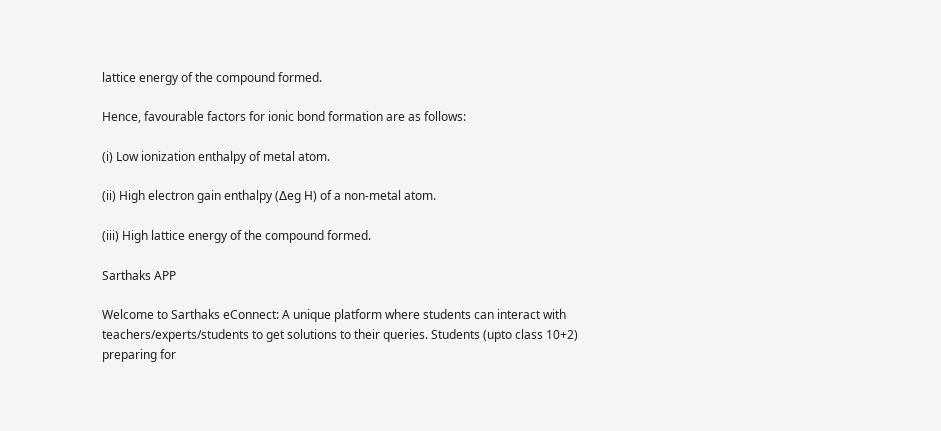lattice energy of the compound formed.

Hence, favourable factors for ionic bond formation are as follows:

(i) Low ionization enthalpy of metal atom.

(ii) High electron gain enthalpy (∆eg H) of a non-metal atom.

(iii) High lattice energy of the compound formed.

Sarthaks APP

Welcome to Sarthaks eConnect: A unique platform where students can interact with teachers/experts/students to get solutions to their queries. Students (upto class 10+2) preparing for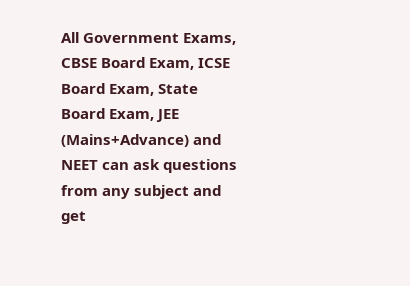All Government Exams, CBSE Board Exam, ICSE Board Exam, State Board Exam, JEE (Mains+Advance) and NEET can ask questions from any subject and get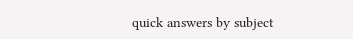quick answers by subject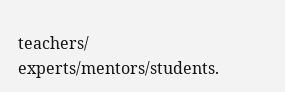teachers/ experts/mentors/students.